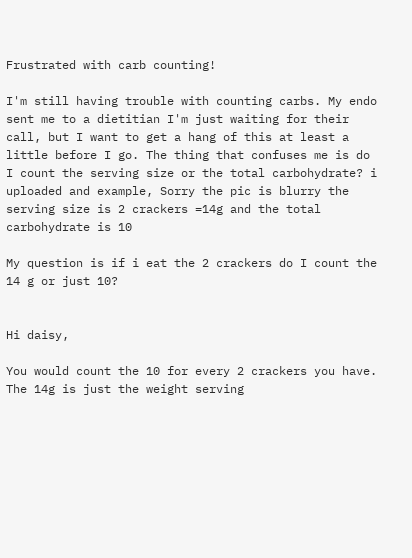Frustrated with carb counting!

I'm still having trouble with counting carbs. My endo sent me to a dietitian I'm just waiting for their call, but I want to get a hang of this at least a little before I go. The thing that confuses me is do I count the serving size or the total carbohydrate? i uploaded and example, Sorry the pic is blurry the serving size is 2 crackers =14g and the total carbohydrate is 10

My question is if i eat the 2 crackers do I count the 14 g or just 10?


Hi daisy,

You would count the 10 for every 2 crackers you have. The 14g is just the weight serving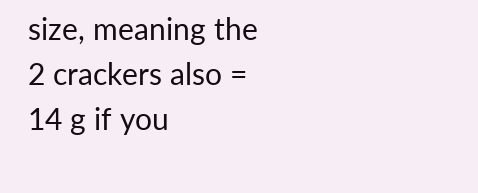size, meaning the 2 crackers also = 14 g if you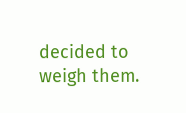decided to weigh them.